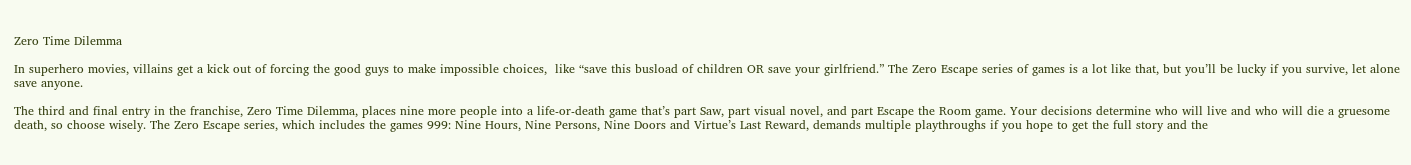Zero Time Dilemma

In superhero movies, villains get a kick out of forcing the good guys to make impossible choices,  like “save this busload of children OR save your girlfriend.” The Zero Escape series of games is a lot like that, but you’ll be lucky if you survive, let alone save anyone.

The third and final entry in the franchise, Zero Time Dilemma, places nine more people into a life-or-death game that’s part Saw, part visual novel, and part Escape the Room game. Your decisions determine who will live and who will die a gruesome death, so choose wisely. The Zero Escape series, which includes the games 999: Nine Hours, Nine Persons, Nine Doors and Virtue’s Last Reward, demands multiple playthroughs if you hope to get the full story and the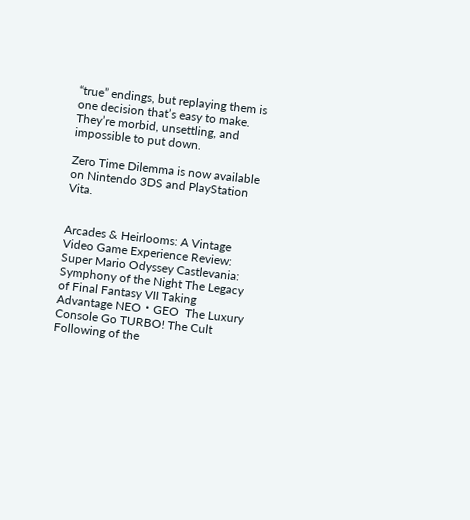“true” endings, but replaying them is one decision that’s easy to make. They’re morbid, unsettling, and impossible to put down.

Zero Time Dilemma is now available on Nintendo 3DS and PlayStation Vita.


Arcades & Heirlooms: A Vintage Video Game Experience Review: Super Mario Odyssey Castlevania: Symphony of the Night The Legacy of Final Fantasy VII Taking Advantage NEO・GEO  The Luxury Console Go TURBO! The Cult Following of the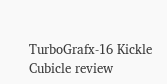TurboGrafx-16 Kickle Cubicle review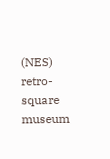(NES) retro-square museum